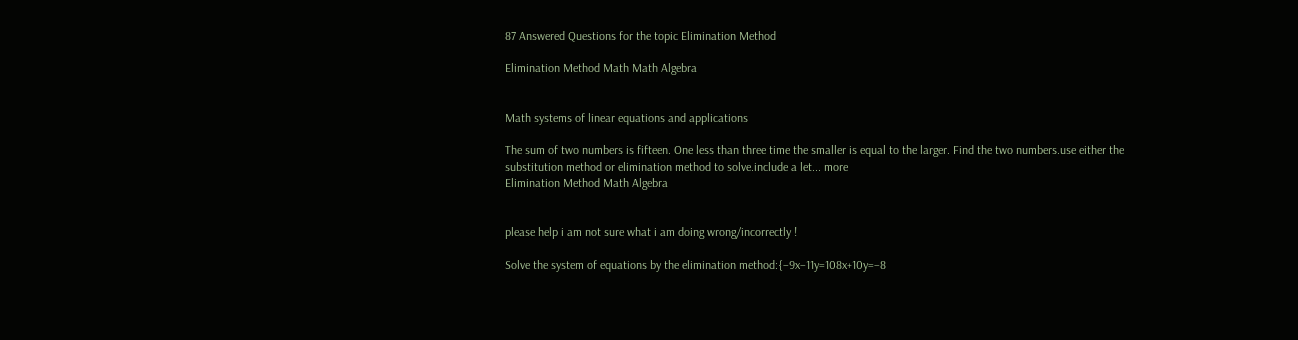87 Answered Questions for the topic Elimination Method

Elimination Method Math Math Algebra


Math systems of linear equations and applications

The sum of two numbers is fifteen. One less than three time the smaller is equal to the larger. Find the two numbers.use either the substitution method or elimination method to solve.include a let... more
Elimination Method Math Algebra


please help i am not sure what i am doing wrong/incorrectly !

Solve the system of equations by the elimination method:{−9x−11y=108x+10y=−8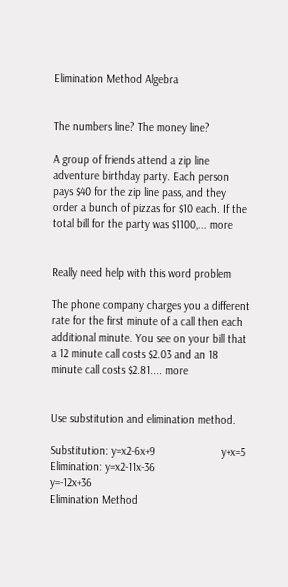Elimination Method Algebra


The numbers line? The money line?

A group of friends attend a zip line adventure birthday party. Each person pays $40 for the zip line pass, and they order a bunch of pizzas for $10 each. If the total bill for the party was $1100,... more


Really need help with this word problem

The phone company charges you a different rate for the first minute of a call then each additional minute. You see on your bill that a 12 minute call costs $2.03 and an 18 minute call costs $2.81.... more


Use substitution and elimination method.

Substitution: y=x2-6x+9                      y+x=5     Elimination: y=x2-11x-36                   y=-12x+36
Elimination Method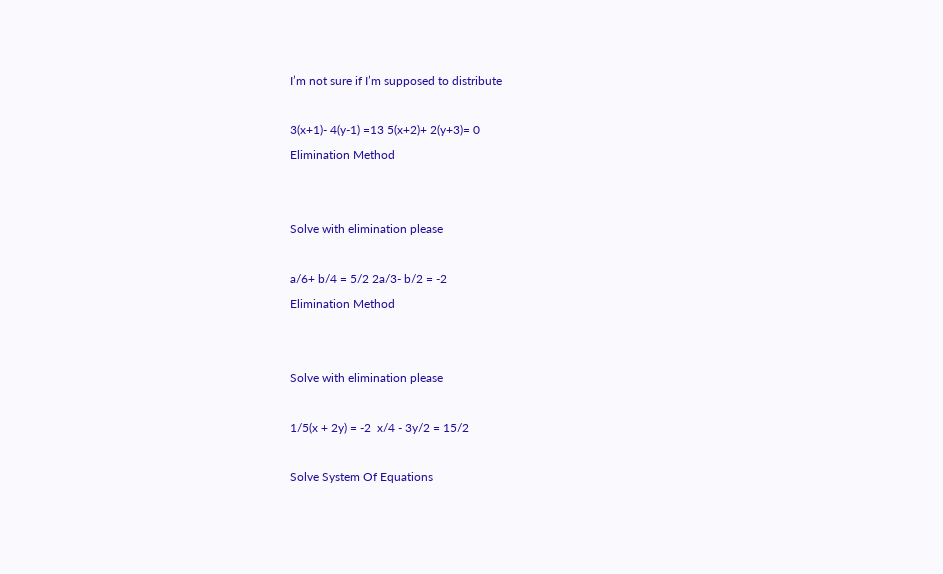I’m not sure if I’m supposed to distribute

3(x+1)- 4(y-1) =13 5(x+2)+ 2(y+3)= 0
Elimination Method


Solve with elimination please

a/6+ b/4 = 5/2 2a/3- b/2 = -2
Elimination Method


Solve with elimination please

1/5(x + 2y) = -2  x/4 - 3y/2 = 15/2

Solve System Of Equations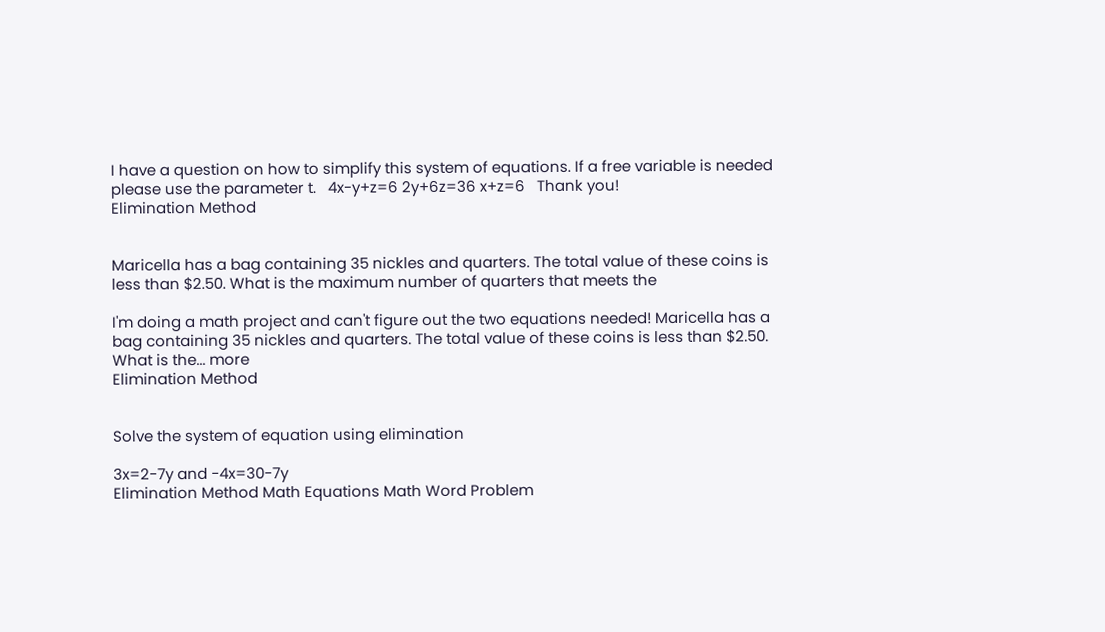I have a question on how to simplify this system of equations. If a free variable is needed please use the parameter t.   4x-y+z=6 2y+6z=36 x+z=6   Thank you!
Elimination Method


Maricella has a bag containing 35 nickles and quarters. The total value of these coins is less than $2.50. What is the maximum number of quarters that meets the

I'm doing a math project and can't figure out the two equations needed! Maricella has a bag containing 35 nickles and quarters. The total value of these coins is less than $2.50. What is the... more
Elimination Method


Solve the system of equation using elimination

3x=2-7y and -4x=30-7y
Elimination Method Math Equations Math Word Problem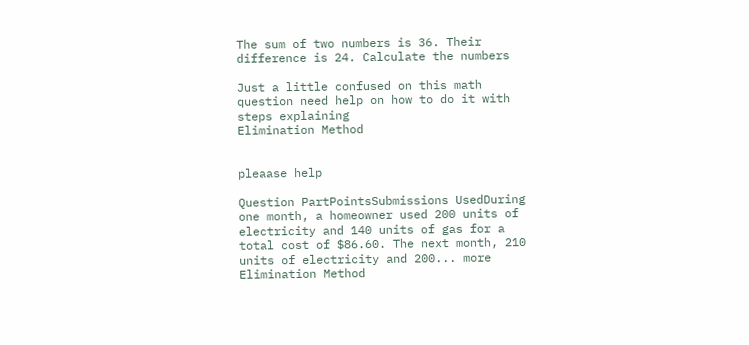The sum of two numbers is 36. Their difference is 24. Calculate the numbers

Just a little confused on this math question need help on how to do it with steps explaining
Elimination Method


pleaase help

Question PartPointsSubmissions UsedDuring one month, a homeowner used 200 units of electricity and 140 units of gas for a total cost of $86.60. The next month, 210 units of electricity and 200... more
Elimination Method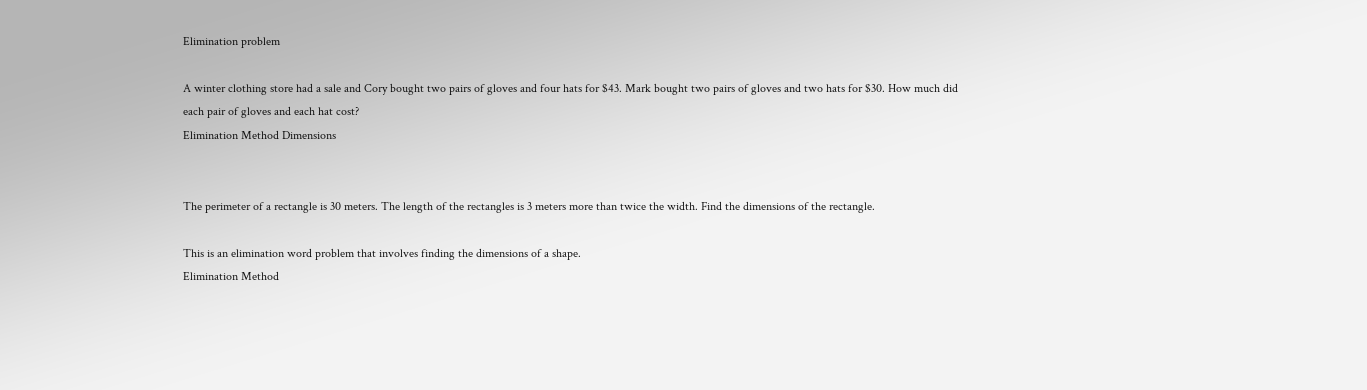Elimination problem

A winter clothing store had a sale and Cory bought two pairs of gloves and four hats for $43. Mark bought two pairs of gloves and two hats for $30. How much did each pair of gloves and each hat cost?
Elimination Method Dimensions


The perimeter of a rectangle is 30 meters. The length of the rectangles is 3 meters more than twice the width. Find the dimensions of the rectangle.

This is an elimination word problem that involves finding the dimensions of a shape.
Elimination Method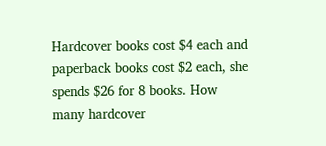Hardcover books cost $4 each and paperback books cost $2 each, she spends $26 for 8 books. How many hardcover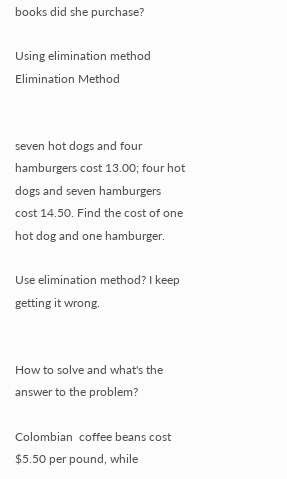books did she purchase?

Using elimination method
Elimination Method


seven hot dogs and four hamburgers cost 13.00; four hot dogs and seven hamburgers cost 14.50. Find the cost of one hot dog and one hamburger.

Use elimination method? I keep getting it wrong.


How to solve and what's the answer to the problem?

Colombian  coffee beans cost $5.50 per pound, while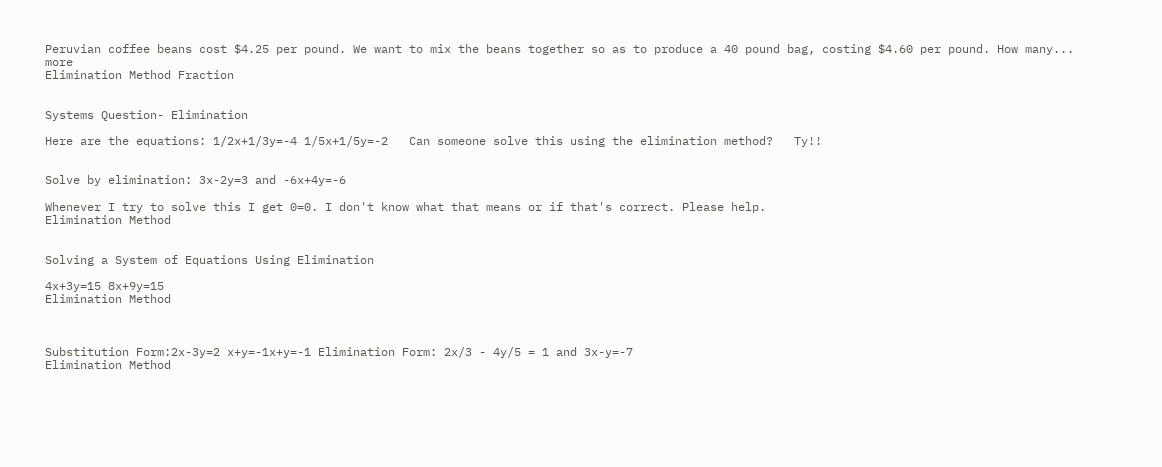Peruvian coffee beans cost $4.25 per pound. We want to mix the beans together so as to produce a 40 pound bag, costing $4.60 per pound. How many... more
Elimination Method Fraction


Systems Question- Elimination

Here are the equations: 1/2x+1/3y=-4 1/5x+1/5y=-2   Can someone solve this using the elimination method?   Ty!!


Solve by elimination: 3x-2y=3 and -6x+4y=-6

Whenever I try to solve this I get 0=0. I don't know what that means or if that's correct. Please help.
Elimination Method


Solving a System of Equations Using Elimination

4x+3y=15 8x+9y=15
Elimination Method



Substitution Form:2x-3y=2 x+y=-1x+y=-1 Elimination Form: 2x/3 - 4y/5 = 1 and 3x-y=-7
Elimination Method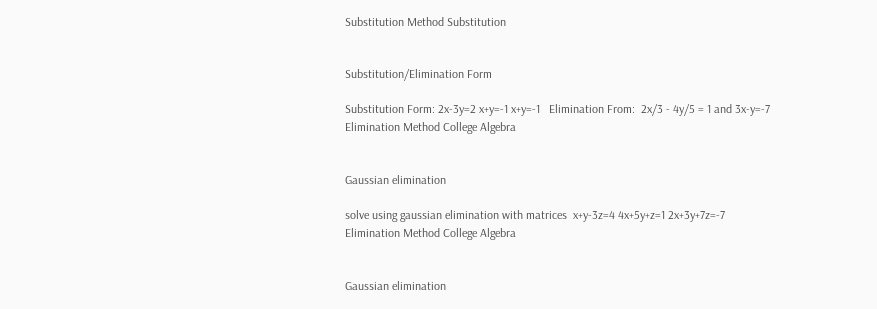Substitution Method Substitution


Substitution/Elimination Form

Substitution Form: 2x-3y=2 x+y=-1 x+y=-1   Elimination From:  2x/3 - 4y/5 = 1 and 3x-y=-7
Elimination Method College Algebra


Gaussian elimination

solve using gaussian elimination with matrices  x+y-3z=4 4x+5y+z=1 2x+3y+7z=-7
Elimination Method College Algebra


Gaussian elimination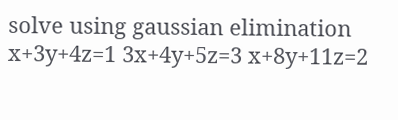solve using gaussian elimination x+3y+4z=1 3x+4y+5z=3 x+8y+11z=2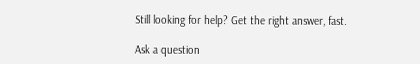Still looking for help? Get the right answer, fast.

Ask a question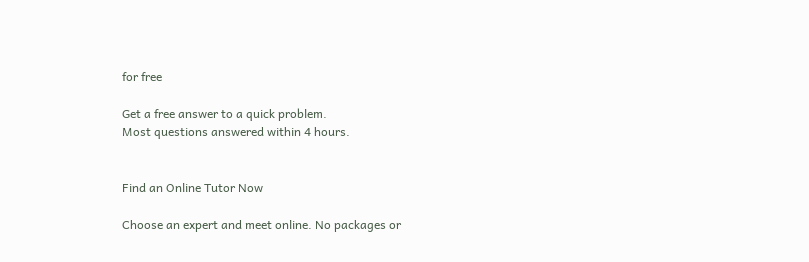for free

Get a free answer to a quick problem.
Most questions answered within 4 hours.


Find an Online Tutor Now

Choose an expert and meet online. No packages or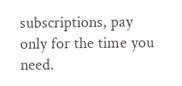subscriptions, pay only for the time you need.